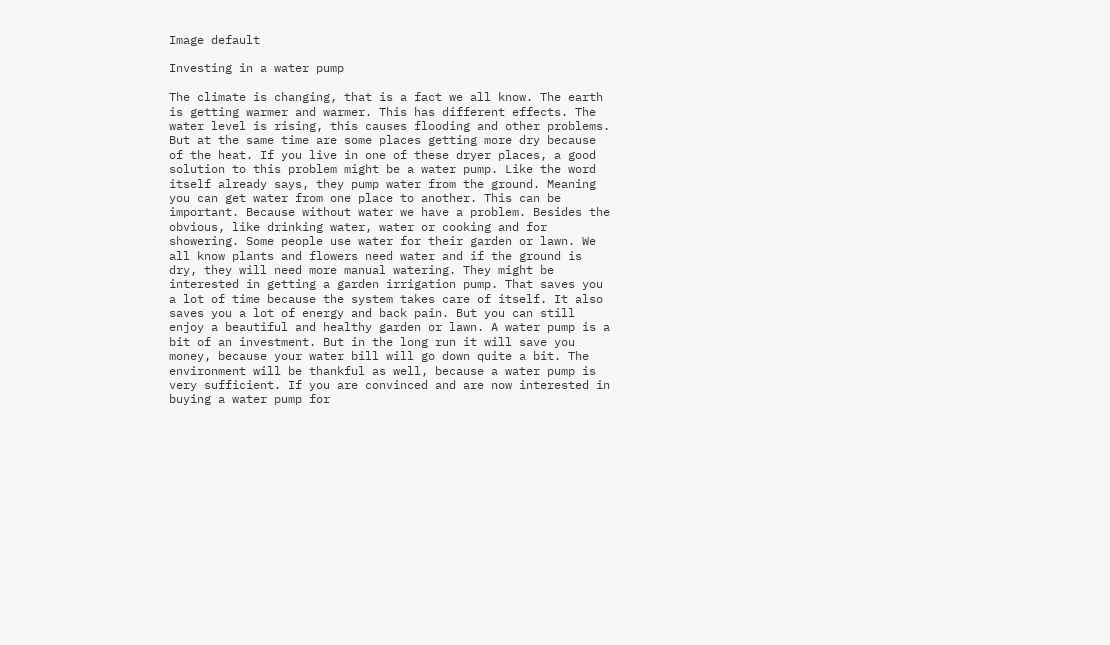Image default

Investing in a water pump

The climate is changing, that is a fact we all know. The earth is getting warmer and warmer. This has different effects. The water level is rising, this causes flooding and other problems. But at the same time are some places getting more dry because of the heat. If you live in one of these dryer places, a good solution to this problem might be a water pump. Like the word itself already says, they pump water from the ground. Meaning you can get water from one place to another. This can be important. Because without water we have a problem. Besides the obvious, like drinking water, water or cooking and for showering. Some people use water for their garden or lawn. We all know plants and flowers need water and if the ground is dry, they will need more manual watering. They might be interested in getting a garden irrigation pump. That saves you a lot of time because the system takes care of itself. It also saves you a lot of energy and back pain. But you can still enjoy a beautiful and healthy garden or lawn. A water pump is a bit of an investment. But in the long run it will save you money, because your water bill will go down quite a bit. The environment will be thankful as well, because a water pump is very sufficient. If you are convinced and are now interested in buying a water pump for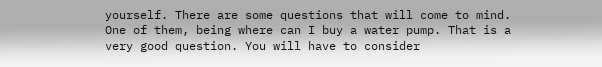yourself. There are some questions that will come to mind. One of them, being where can I buy a water pump. That is a very good question. You will have to consider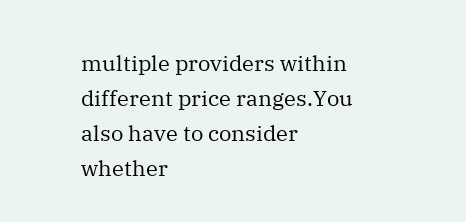multiple providers within different price ranges.You also have to consider whether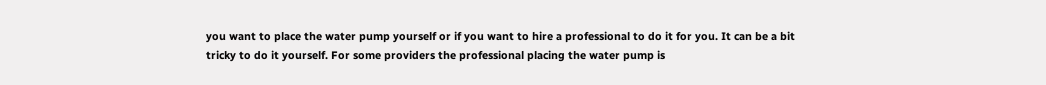you want to place the water pump yourself or if you want to hire a professional to do it for you. It can be a bit tricky to do it yourself. For some providers the professional placing the water pump is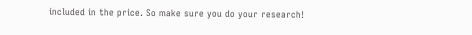included in the price. So make sure you do your research!